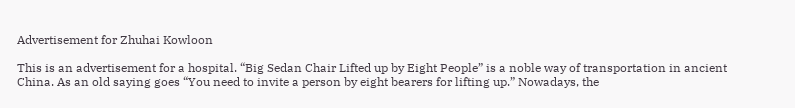Advertisement for Zhuhai Kowloon

This is an advertisement for a hospital. “Big Sedan Chair Lifted up by Eight People” is a noble way of transportation in ancient China. As an old saying goes “You need to invite a person by eight bearers for lifting up.” Nowadays, the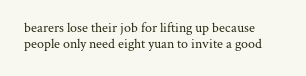bearers lose their job for lifting up because people only need eight yuan to invite a good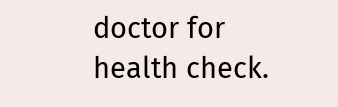doctor for health check.